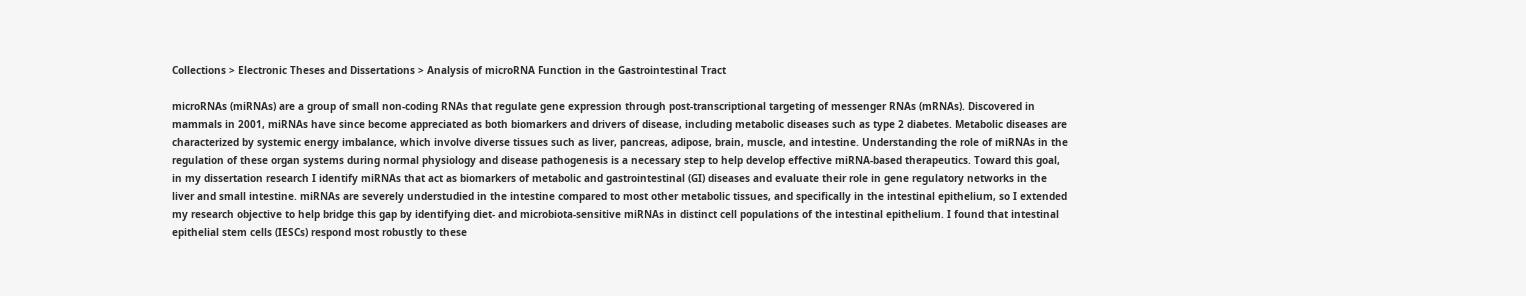Collections > Electronic Theses and Dissertations > Analysis of microRNA Function in the Gastrointestinal Tract

microRNAs (miRNAs) are a group of small non-coding RNAs that regulate gene expression through post-transcriptional targeting of messenger RNAs (mRNAs). Discovered in mammals in 2001, miRNAs have since become appreciated as both biomarkers and drivers of disease, including metabolic diseases such as type 2 diabetes. Metabolic diseases are characterized by systemic energy imbalance, which involve diverse tissues such as liver, pancreas, adipose, brain, muscle, and intestine. Understanding the role of miRNAs in the regulation of these organ systems during normal physiology and disease pathogenesis is a necessary step to help develop effective miRNA-based therapeutics. Toward this goal, in my dissertation research I identify miRNAs that act as biomarkers of metabolic and gastrointestinal (GI) diseases and evaluate their role in gene regulatory networks in the liver and small intestine. miRNAs are severely understudied in the intestine compared to most other metabolic tissues, and specifically in the intestinal epithelium, so I extended my research objective to help bridge this gap by identifying diet- and microbiota-sensitive miRNAs in distinct cell populations of the intestinal epithelium. I found that intestinal epithelial stem cells (IESCs) respond most robustly to these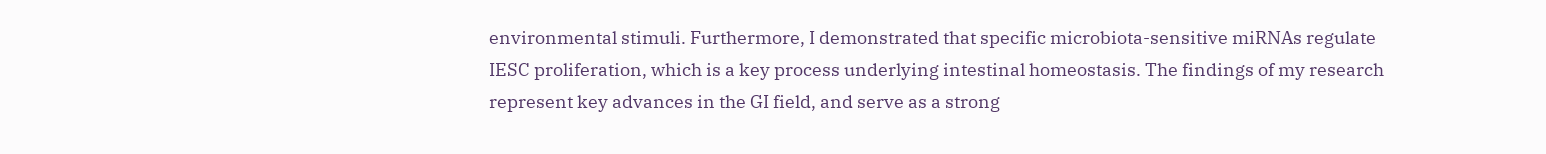environmental stimuli. Furthermore, I demonstrated that specific microbiota-sensitive miRNAs regulate IESC proliferation, which is a key process underlying intestinal homeostasis. The findings of my research represent key advances in the GI field, and serve as a strong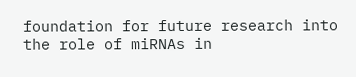foundation for future research into the role of miRNAs in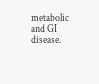metabolic and GI disease.